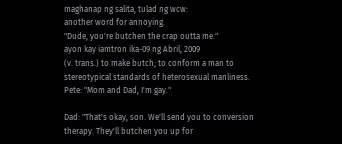maghanap ng salita, tulad ng wcw:
another word for annoying.
"Dude, you're butchen the crap outta me."
ayon kay iamtron ika-09 ng Abril, 2009
(v. trans.) to make butch; to conform a man to stereotypical standards of heterosexual manliness.
Pete: "Mom and Dad, I'm gay."

Dad: "That's okay, son. We'll send you to conversion therapy. They'll butchen you up for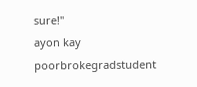sure!"
ayon kay poorbrokegradstudent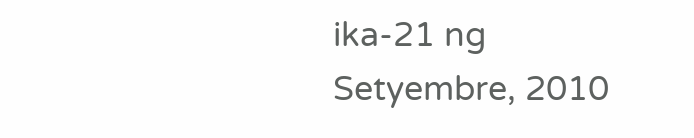ika-21 ng Setyembre, 2010